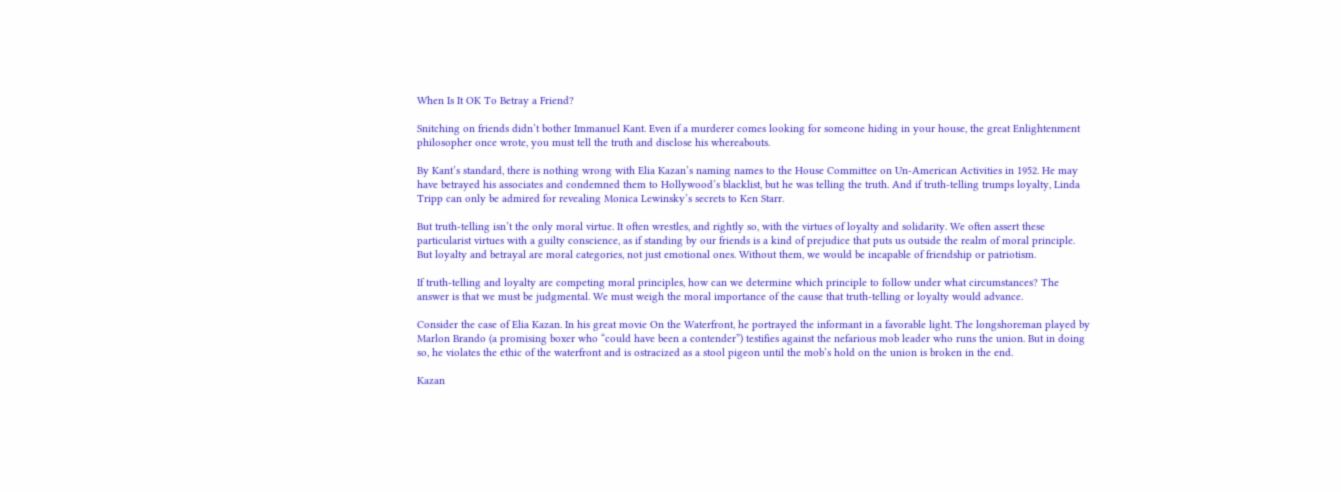When Is It OK To Betray a Friend?

Snitching on friends didn’t bother Immanuel Kant. Even if a murderer comes looking for someone hiding in your house, the great Enlightenment philosopher once wrote, you must tell the truth and disclose his whereabouts.

By Kant’s standard, there is nothing wrong with Elia Kazan’s naming names to the House Committee on Un-American Activities in 1952. He may have betrayed his associates and condemned them to Hollywood’s blacklist, but he was telling the truth. And if truth-telling trumps loyalty, Linda Tripp can only be admired for revealing Monica Lewinsky’s secrets to Ken Starr.

But truth-telling isn’t the only moral virtue. It often wrestles, and rightly so, with the virtues of loyalty and solidarity. We often assert these particularist virtues with a guilty conscience, as if standing by our friends is a kind of prejudice that puts us outside the realm of moral principle. But loyalty and betrayal are moral categories, not just emotional ones. Without them, we would be incapable of friendship or patriotism.

If truth-telling and loyalty are competing moral principles, how can we determine which principle to follow under what circumstances? The answer is that we must be judgmental. We must weigh the moral importance of the cause that truth-telling or loyalty would advance.

Consider the case of Elia Kazan. In his great movie On the Waterfront, he portrayed the informant in a favorable light. The longshoreman played by Marlon Brando (a promising boxer who “could have been a contender”) testifies against the nefarious mob leader who runs the union. But in doing so, he violates the ethic of the waterfront and is ostracized as a stool pigeon until the mob’s hold on the union is broken in the end.

Kazan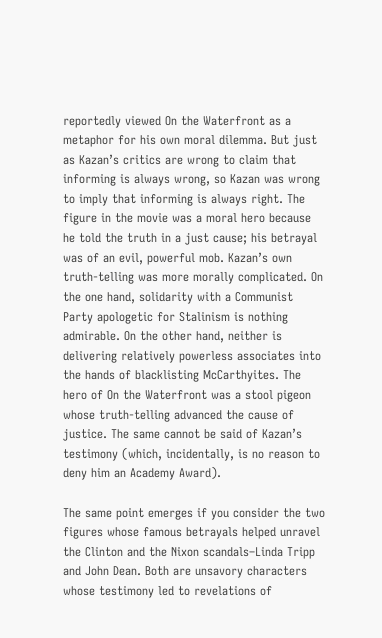reportedly viewed On the Waterfront as a metaphor for his own moral dilemma. But just as Kazan’s critics are wrong to claim that informing is always wrong, so Kazan was wrong to imply that informing is always right. The figure in the movie was a moral hero because he told the truth in a just cause; his betrayal was of an evil, powerful mob. Kazan’s own truth-telling was more morally complicated. On the one hand, solidarity with a Communist Party apologetic for Stalinism is nothing admirable. On the other hand, neither is delivering relatively powerless associates into the hands of blacklisting McCarthyites. The hero of On the Waterfront was a stool pigeon whose truth-telling advanced the cause of justice. The same cannot be said of Kazan’s testimony (which, incidentally, is no reason to deny him an Academy Award).

The same point emerges if you consider the two figures whose famous betrayals helped unravel the Clinton and the Nixon scandals–Linda Tripp and John Dean. Both are unsavory characters whose testimony led to revelations of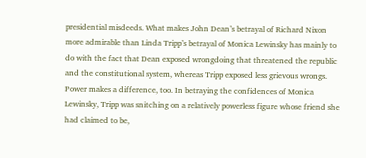presidential misdeeds. What makes John Dean’s betrayal of Richard Nixon more admirable than Linda Tripp’s betrayal of Monica Lewinsky has mainly to do with the fact that Dean exposed wrongdoing that threatened the republic and the constitutional system, whereas Tripp exposed less grievous wrongs. Power makes a difference, too. In betraying the confidences of Monica Lewinsky, Tripp was snitching on a relatively powerless figure whose friend she had claimed to be,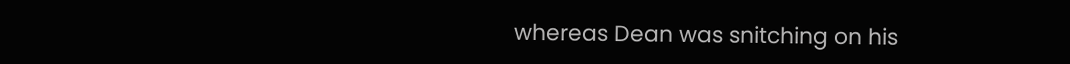whereas Dean was snitching on his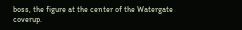boss, the figure at the center of the Watergate coverup.